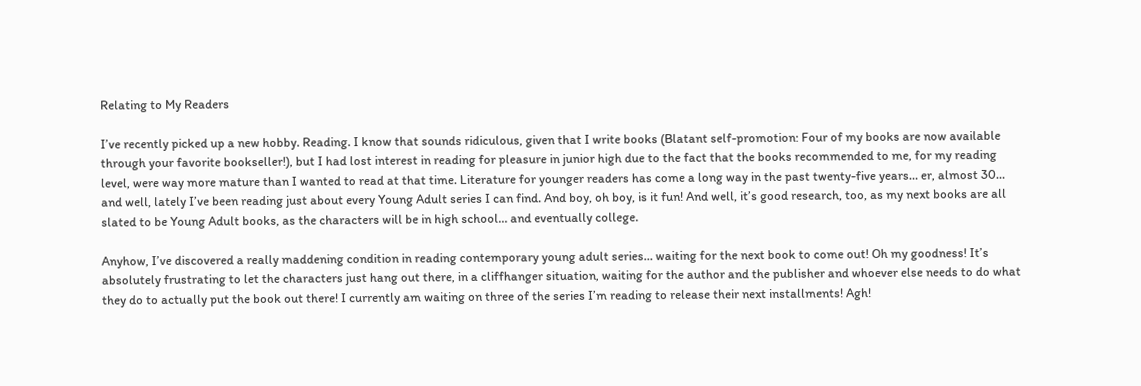Relating to My Readers

I’ve recently picked up a new hobby. Reading. I know that sounds ridiculous, given that I write books (Blatant self-promotion: Four of my books are now available through your favorite bookseller!), but I had lost interest in reading for pleasure in junior high due to the fact that the books recommended to me, for my reading level, were way more mature than I wanted to read at that time. Literature for younger readers has come a long way in the past twenty-five years… er, almost 30… and well, lately I’ve been reading just about every Young Adult series I can find. And boy, oh boy, is it fun! And well, it’s good research, too, as my next books are all slated to be Young Adult books, as the characters will be in high school… and eventually college.

Anyhow, I’ve discovered a really maddening condition in reading contemporary young adult series… waiting for the next book to come out! Oh my goodness! It’s absolutely frustrating to let the characters just hang out there, in a cliffhanger situation, waiting for the author and the publisher and whoever else needs to do what they do to actually put the book out there! I currently am waiting on three of the series I’m reading to release their next installments! Agh!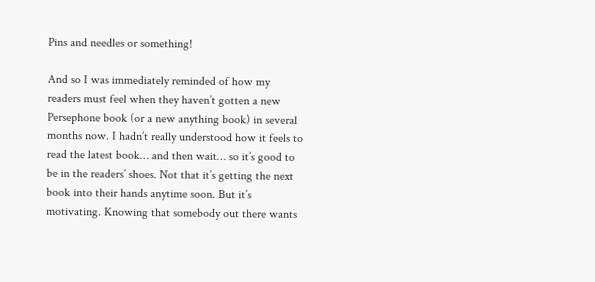Pins and needles or something!

And so I was immediately reminded of how my readers must feel when they haven’t gotten a new Persephone book (or a new anything book) in several months now. I hadn’t really understood how it feels to read the latest book… and then wait… so it’s good to be in the readers’ shoes. Not that it’s getting the next book into their hands anytime soon. But it’s motivating. Knowing that somebody out there wants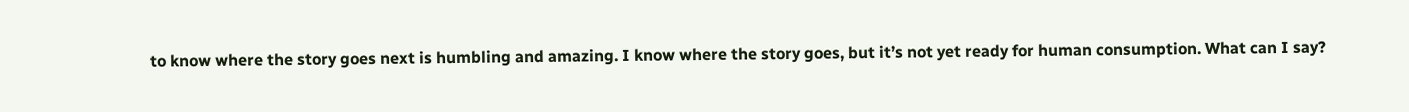to know where the story goes next is humbling and amazing. I know where the story goes, but it’s not yet ready for human consumption. What can I say?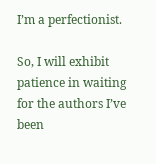I’m a perfectionist.

So, I will exhibit patience in waiting for the authors I’ve been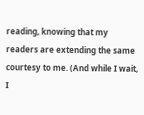reading, knowing that my readers are extending the same courtesy to me. (And while I wait, I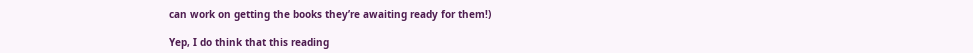can work on getting the books they’re awaiting ready for them!)

Yep, I do think that this reading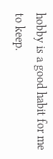hobby is a good habit for me to keep.